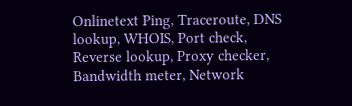Onlinetext Ping, Traceroute, DNS lookup, WHOIS, Port check, Reverse lookup, Proxy checker,
Bandwidth meter, Network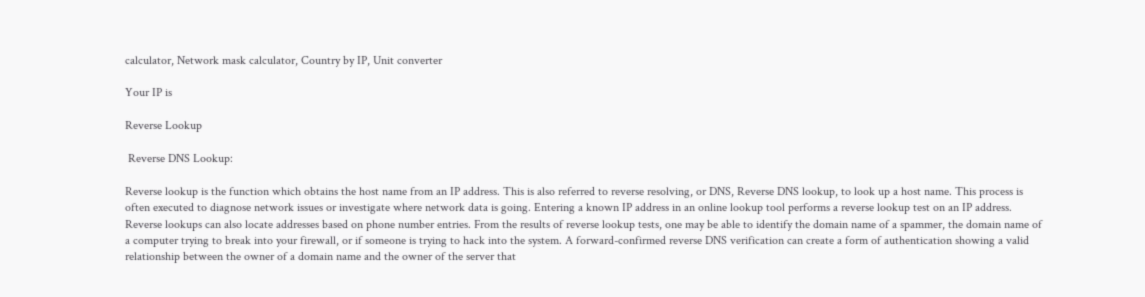calculator, Network mask calculator, Country by IP, Unit converter

Your IP is

Reverse Lookup

 Reverse DNS Lookup:

Reverse lookup is the function which obtains the host name from an IP address. This is also referred to reverse resolving, or DNS, Reverse DNS lookup, to look up a host name. This process is often executed to diagnose network issues or investigate where network data is going. Entering a known IP address in an online lookup tool performs a reverse lookup test on an IP address. Reverse lookups can also locate addresses based on phone number entries. From the results of reverse lookup tests, one may be able to identify the domain name of a spammer, the domain name of a computer trying to break into your firewall, or if someone is trying to hack into the system. A forward-confirmed reverse DNS verification can create a form of authentication showing a valid relationship between the owner of a domain name and the owner of the server that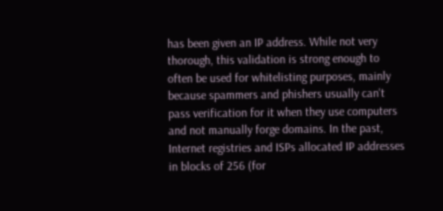has been given an IP address. While not very thorough, this validation is strong enough to often be used for whitelisting purposes, mainly because spammers and phishers usually can't pass verification for it when they use computers and not manually forge domains. In the past, Internet registries and ISPs allocated IP addresses in blocks of 256 (for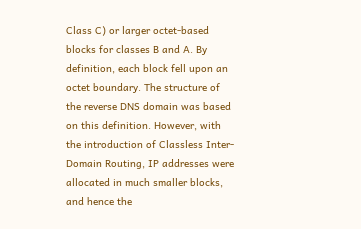Class C) or larger octet-based blocks for classes B and A. By definition, each block fell upon an octet boundary. The structure of the reverse DNS domain was based on this definition. However, with the introduction of Classless Inter-Domain Routing, IP addresses were allocated in much smaller blocks, and hence the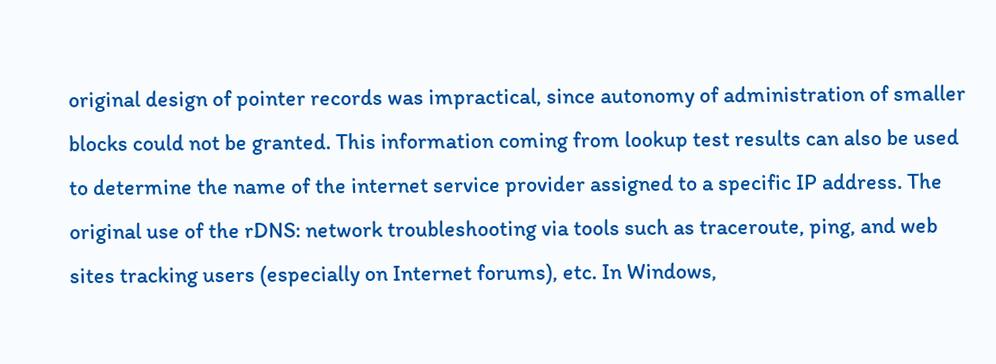original design of pointer records was impractical, since autonomy of administration of smaller blocks could not be granted. This information coming from lookup test results can also be used to determine the name of the internet service provider assigned to a specific IP address. The original use of the rDNS: network troubleshooting via tools such as traceroute, ping, and web sites tracking users (especially on Internet forums), etc. In Windows,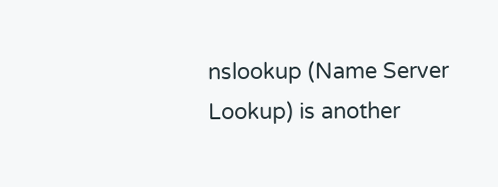nslookup (Name Server Lookup) is another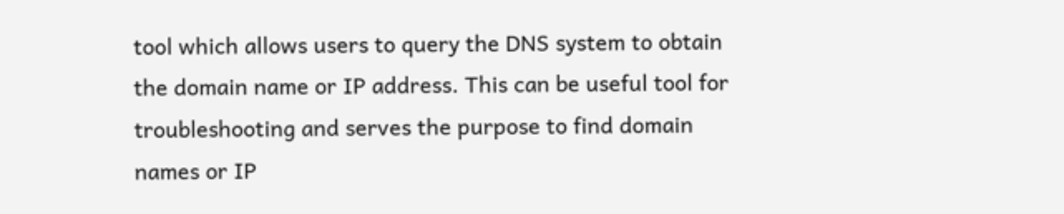tool which allows users to query the DNS system to obtain the domain name or IP address. This can be useful tool for troubleshooting and serves the purpose to find domain names or IP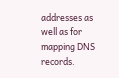addresses as well as for mapping DNS records.